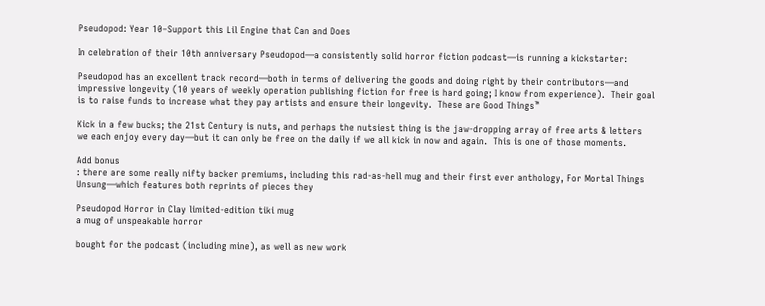Pseudopod: Year 10–Support this Lil Engine that Can and Does

In celebration of their 10th anniversary Pseudopod—a consistently solid horror fiction podcast—is running a kickstarter:

Pseudopod has an excellent track record—both in terms of delivering the goods and doing right by their contributors—and impressive longevity (10 years of weekly operation publishing fiction for free is hard going; I know from experience).  Their goal is to raise funds to increase what they pay artists and ensure their longevity.  These are Good Things™

Kick in a few bucks; the 21st Century is nuts, and perhaps the nutsiest thing is the jaw-dropping array of free arts & letters we each enjoy every day—but it can only be free on the daily if we all kick in now and again.  This is one of those moments.

Add bonus
: there are some really nifty backer premiums, including this rad-as-hell mug and their first ever anthology, For Mortal Things Unsung—which features both reprints of pieces they

Pseudopod Horror in Clay limited-edition tiki mug
a mug of unspeakable horror

bought for the podcast (including mine), as well as new work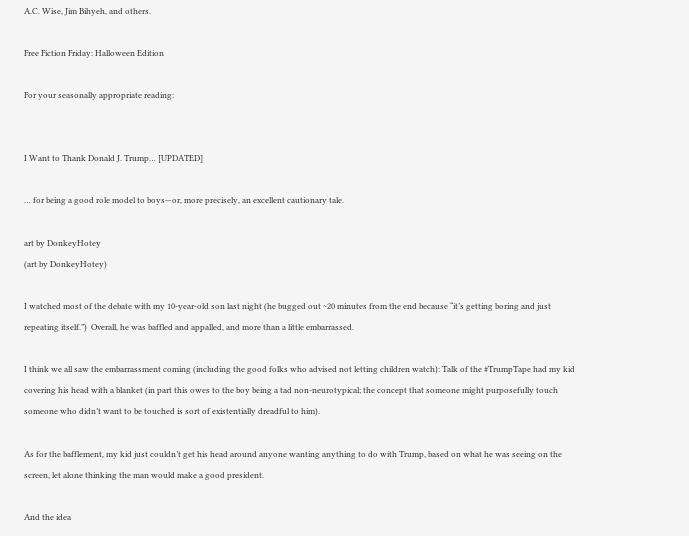A.C. Wise, Jim Bihyeh, and others.

Free Fiction Friday: Halloween Edition

For your seasonally appropriate reading:


I Want to Thank Donald J. Trump… [UPDATED]

… for being a good role model to boys—or, more precisely, an excellent cautionary tale.

art by DonkeyHotey
(art by DonkeyHotey)

I watched most of the debate with my 10-year-old son last night (he bugged out ~20 minutes from the end because “it’s getting boring and just repeating itself.”)  Overall, he was baffled and appalled, and more than a little embarrassed.

I think we all saw the embarrassment coming (including the good folks who advised not letting children watch): Talk of the #TrumpTape had my kid covering his head with a blanket (in part this owes to the boy being a tad non-neurotypical; the concept that someone might purposefully touch someone who didn’t want to be touched is sort of existentially dreadful to him).

As for the bafflement, my kid just couldn’t get his head around anyone wanting anything to do with Trump, based on what he was seeing on the screen, let alone thinking the man would make a good president.

And the idea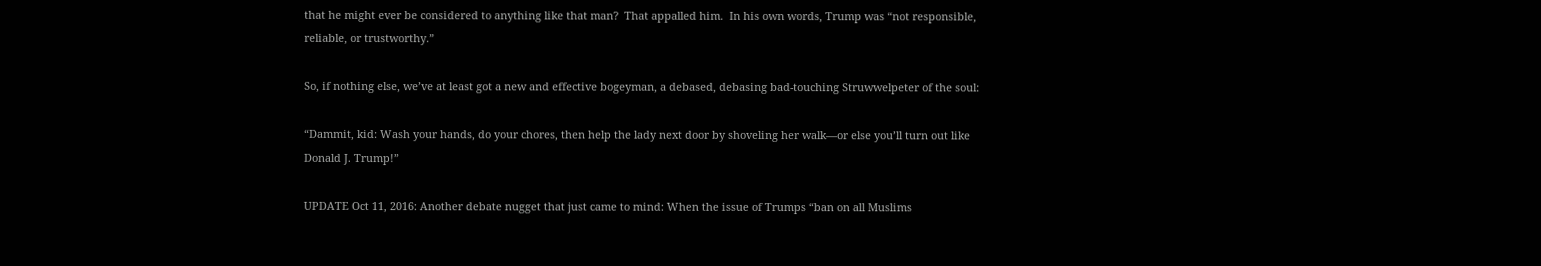that he might ever be considered to anything like that man?  That appalled him.  In his own words, Trump was “not responsible, reliable, or trustworthy.”

So, if nothing else, we’ve at least got a new and effective bogeyman, a debased, debasing bad-touching Struwwelpeter of the soul:

“Dammit, kid: Wash your hands, do your chores, then help the lady next door by shoveling her walk—or else you’ll turn out like Donald J. Trump!”

UPDATE Oct 11, 2016: Another debate nugget that just came to mind: When the issue of Trumps “ban on all Muslims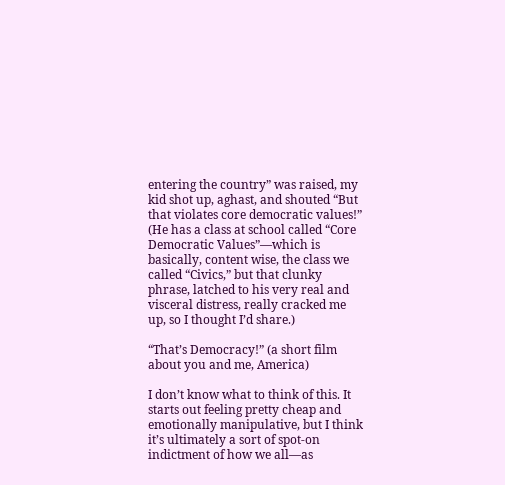entering the country” was raised, my kid shot up, aghast, and shouted “But that violates core democratic values!”  (He has a class at school called “Core Democratic Values”—which is basically, content wise, the class we called “Civics,” but that clunky phrase, latched to his very real and visceral distress, really cracked me up, so I thought I’d share.)

“That’s Democracy!” (a short film about you and me, America)

I don’t know what to think of this. It starts out feeling pretty cheap and emotionally manipulative, but I think it’s ultimately a sort of spot-on indictment of how we all—as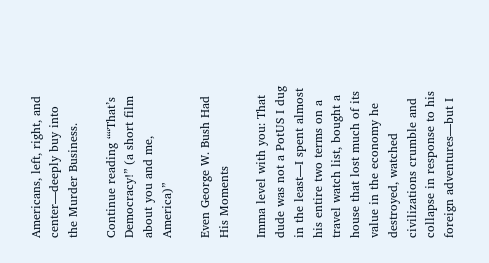Americans, left, right, and center—deeply buy into the Murder Business.

Continue reading ““That’s Democracy!” (a short film about you and me, America)”

Even George W. Bush Had His Moments

Imma level with you: That dude was not a PotUS I dug in the least—I spent almost his entire two terms on a travel watch list, bought a house that lost much of its value in the economy he destroyed, watched civilizations crumble and collapse in response to his foreign adventures—but I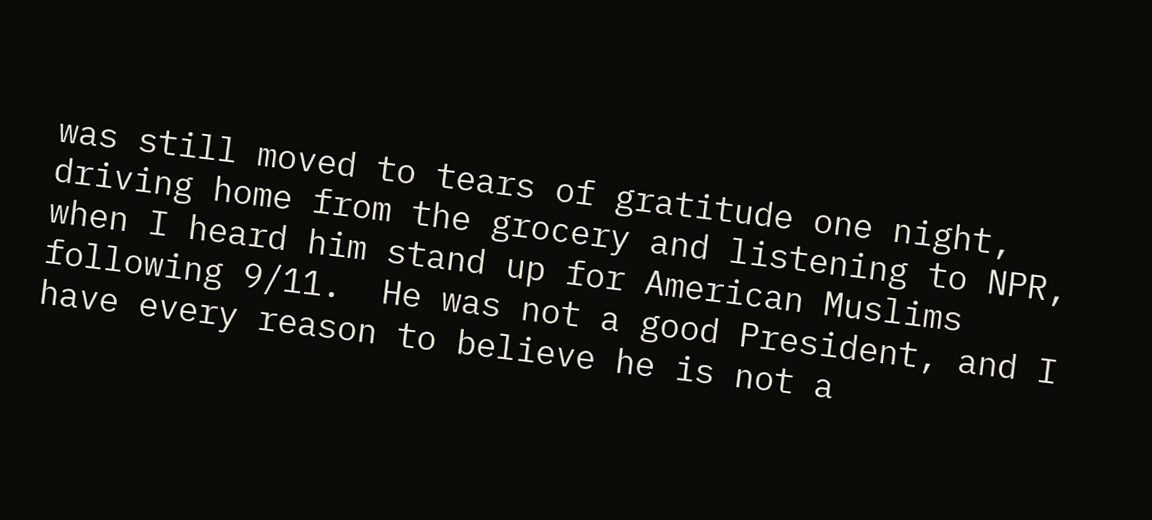was still moved to tears of gratitude one night, driving home from the grocery and listening to NPR, when I heard him stand up for American Muslims following 9/11.  He was not a good President, and I have every reason to believe he is not a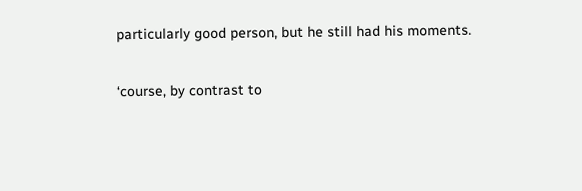particularly good person, but he still had his moments.

‘course, by contrast to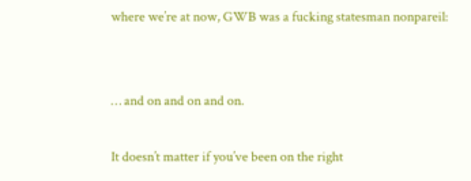where we’re at now, GWB was a fucking statesman nonpareil:


… and on and on and on.

It doesn’t matter if you’ve been on the right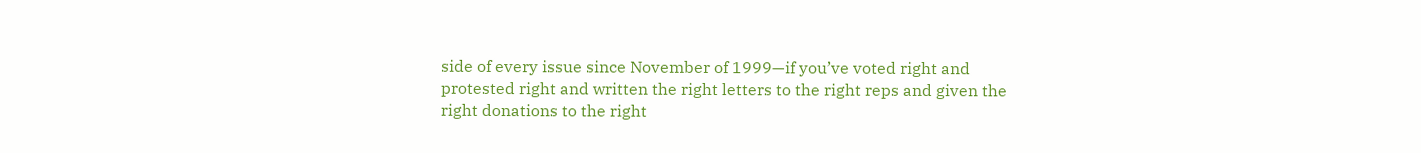side of every issue since November of 1999—if you’ve voted right and protested right and written the right letters to the right reps and given the right donations to the right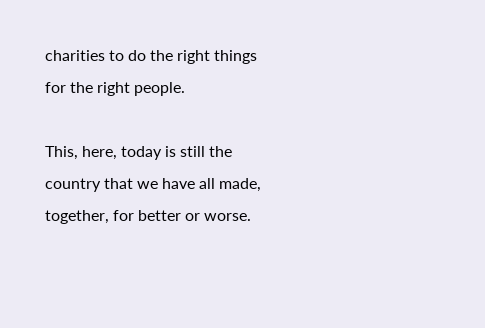charities to do the right things for the right people.

This, here, today is still the country that we have all made, together, for better or worse.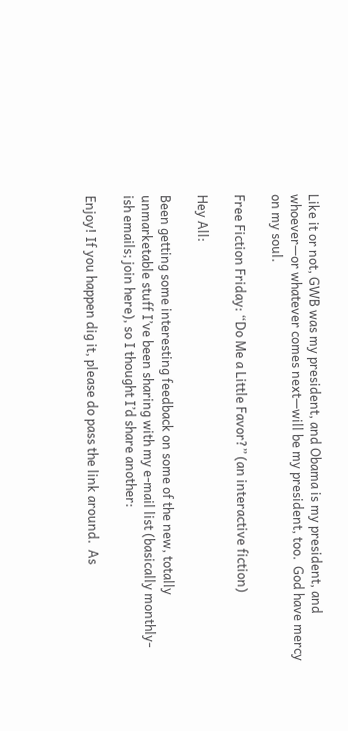Like it or not, GWB was my president, and Obama is my president, and whoever—or whatever comes next—will be my president, too.  God have mercy on my soul.

Free Fiction Friday: “Do Me a Little Favor?” (an interactive fiction)

Hey All:

Been getting some interesting feedback on some of the new, totally unmarketable stuff I’ve been sharing with my e-mail list (basically monthly-ish emails; join here), so I thought I’d share another:

Enjoy! If you happen dig it, please do pass the link around.  As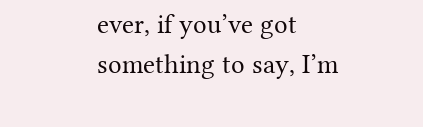ever, if you’ve got something to say, I’m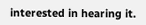interested in hearing it.